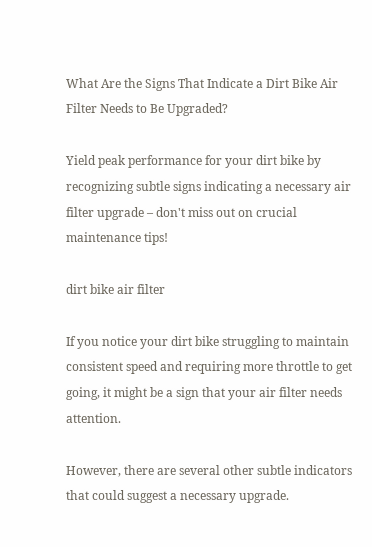What Are the Signs That Indicate a Dirt Bike Air Filter Needs to Be Upgraded?

Yield peak performance for your dirt bike by recognizing subtle signs indicating a necessary air filter upgrade – don't miss out on crucial maintenance tips!

dirt bike air filter

If you notice your dirt bike struggling to maintain consistent speed and requiring more throttle to get going, it might be a sign that your air filter needs attention.

However, there are several other subtle indicators that could suggest a necessary upgrade.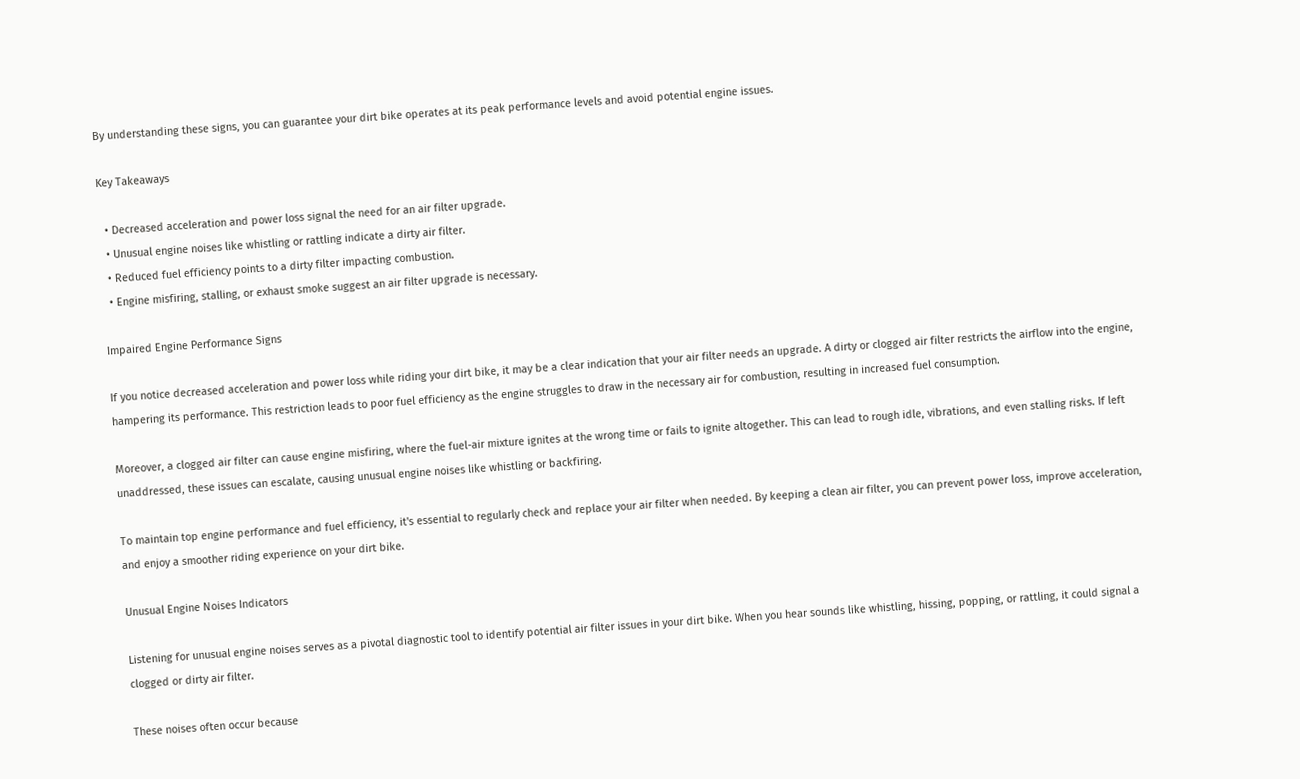By understanding these signs, you can guarantee your dirt bike operates at its peak performance levels and avoid potential engine issues.

Key Takeaways

  • Decreased acceleration and power loss signal the need for an air filter upgrade.
  • Unusual engine noises like whistling or rattling indicate a dirty air filter.
  • Reduced fuel efficiency points to a dirty filter impacting combustion.
  • Engine misfiring, stalling, or exhaust smoke suggest an air filter upgrade is necessary.

Impaired Engine Performance Signs

If you notice decreased acceleration and power loss while riding your dirt bike, it may be a clear indication that your air filter needs an upgrade. A dirty or clogged air filter restricts the airflow into the engine, hampering its performance. This restriction leads to poor fuel efficiency as the engine struggles to draw in the necessary air for combustion, resulting in increased fuel consumption.

Moreover, a clogged air filter can cause engine misfiring, where the fuel-air mixture ignites at the wrong time or fails to ignite altogether. This can lead to rough idle, vibrations, and even stalling risks. If left unaddressed, these issues can escalate, causing unusual engine noises like whistling or backfiring.

To maintain top engine performance and fuel efficiency, it's essential to regularly check and replace your air filter when needed. By keeping a clean air filter, you can prevent power loss, improve acceleration, and enjoy a smoother riding experience on your dirt bike.

Unusual Engine Noises Indicators

Listening for unusual engine noises serves as a pivotal diagnostic tool to identify potential air filter issues in your dirt bike. When you hear sounds like whistling, hissing, popping, or rattling, it could signal a clogged or dirty air filter.

These noises often occur because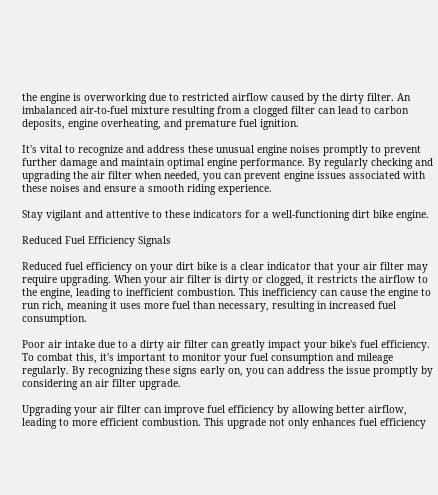the engine is overworking due to restricted airflow caused by the dirty filter. An imbalanced air-to-fuel mixture resulting from a clogged filter can lead to carbon deposits, engine overheating, and premature fuel ignition.

It's vital to recognize and address these unusual engine noises promptly to prevent further damage and maintain optimal engine performance. By regularly checking and upgrading the air filter when needed, you can prevent engine issues associated with these noises and ensure a smooth riding experience.

Stay vigilant and attentive to these indicators for a well-functioning dirt bike engine.

Reduced Fuel Efficiency Signals

Reduced fuel efficiency on your dirt bike is a clear indicator that your air filter may require upgrading. When your air filter is dirty or clogged, it restricts the airflow to the engine, leading to inefficient combustion. This inefficiency can cause the engine to run rich, meaning it uses more fuel than necessary, resulting in increased fuel consumption.

Poor air intake due to a dirty air filter can greatly impact your bike's fuel efficiency. To combat this, it's important to monitor your fuel consumption and mileage regularly. By recognizing these signs early on, you can address the issue promptly by considering an air filter upgrade.

Upgrading your air filter can improve fuel efficiency by allowing better airflow, leading to more efficient combustion. This upgrade not only enhances fuel efficiency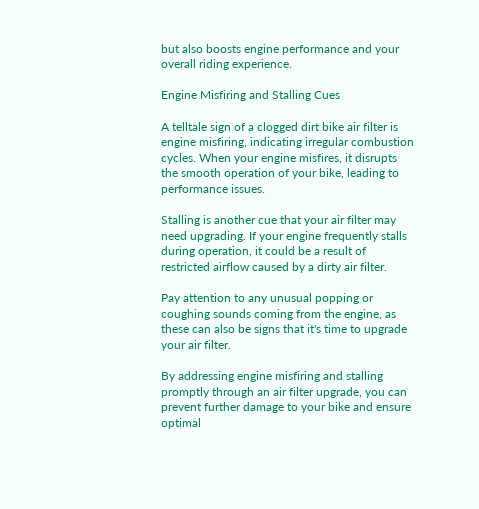but also boosts engine performance and your overall riding experience.

Engine Misfiring and Stalling Cues

A telltale sign of a clogged dirt bike air filter is engine misfiring, indicating irregular combustion cycles. When your engine misfires, it disrupts the smooth operation of your bike, leading to performance issues.

Stalling is another cue that your air filter may need upgrading. If your engine frequently stalls during operation, it could be a result of restricted airflow caused by a dirty air filter.

Pay attention to any unusual popping or coughing sounds coming from the engine, as these can also be signs that it's time to upgrade your air filter.

By addressing engine misfiring and stalling promptly through an air filter upgrade, you can prevent further damage to your bike and ensure optimal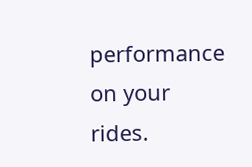performance on your rides.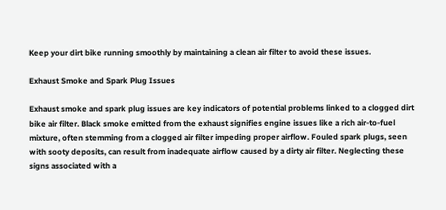Keep your dirt bike running smoothly by maintaining a clean air filter to avoid these issues.

Exhaust Smoke and Spark Plug Issues

Exhaust smoke and spark plug issues are key indicators of potential problems linked to a clogged dirt bike air filter. Black smoke emitted from the exhaust signifies engine issues like a rich air-to-fuel mixture, often stemming from a clogged air filter impeding proper airflow. Fouled spark plugs, seen with sooty deposits, can result from inadequate airflow caused by a dirty air filter. Neglecting these signs associated with a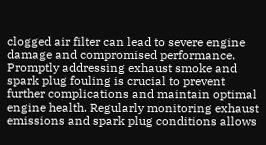clogged air filter can lead to severe engine damage and compromised performance. Promptly addressing exhaust smoke and spark plug fouling is crucial to prevent further complications and maintain optimal engine health. Regularly monitoring exhaust emissions and spark plug conditions allows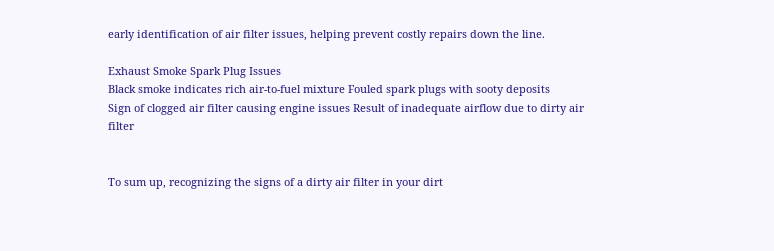early identification of air filter issues, helping prevent costly repairs down the line.

Exhaust Smoke Spark Plug Issues
Black smoke indicates rich air-to-fuel mixture Fouled spark plugs with sooty deposits
Sign of clogged air filter causing engine issues Result of inadequate airflow due to dirty air filter


To sum up, recognizing the signs of a dirty air filter in your dirt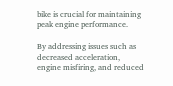bike is crucial for maintaining peak engine performance.

By addressing issues such as decreased acceleration, engine misfiring, and reduced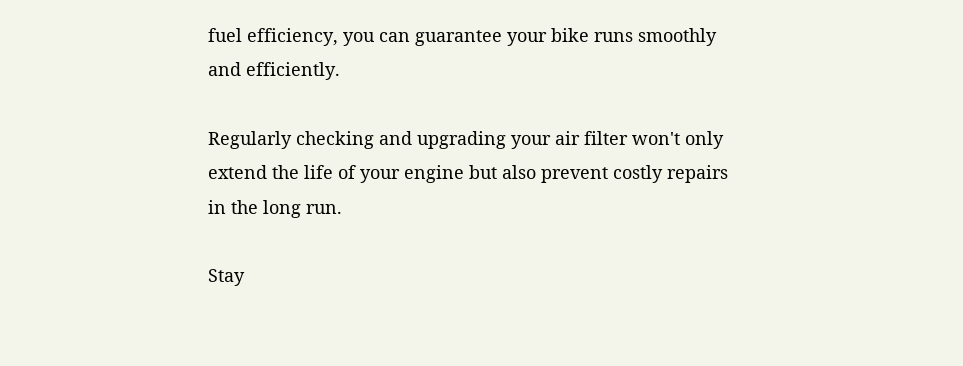fuel efficiency, you can guarantee your bike runs smoothly and efficiently.

Regularly checking and upgrading your air filter won't only extend the life of your engine but also prevent costly repairs in the long run.

Stay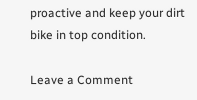proactive and keep your dirt bike in top condition.

Leave a Comment